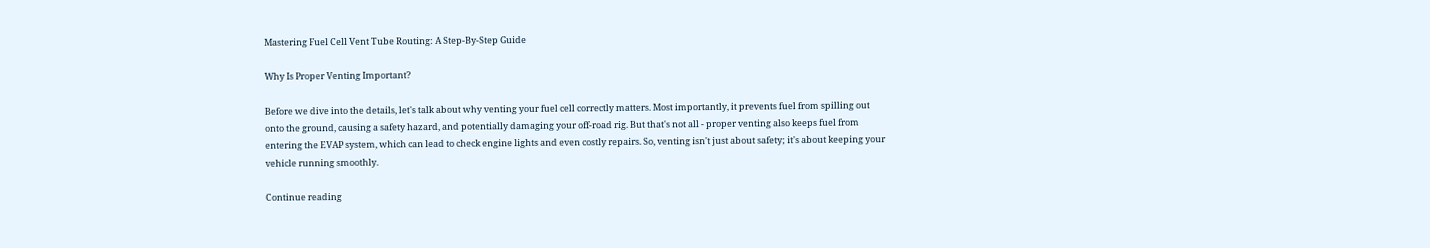Mastering Fuel Cell Vent Tube Routing: A Step-By-Step Guide

Why Is Proper Venting Important?

Before we dive into the details, let's talk about why venting your fuel cell correctly matters. Most importantly, it prevents fuel from spilling out onto the ground, causing a safety hazard, and potentially damaging your off-road rig. But that's not all - proper venting also keeps fuel from entering the EVAP system, which can lead to check engine lights and even costly repairs. So, venting isn't just about safety; it's about keeping your vehicle running smoothly.

Continue reading